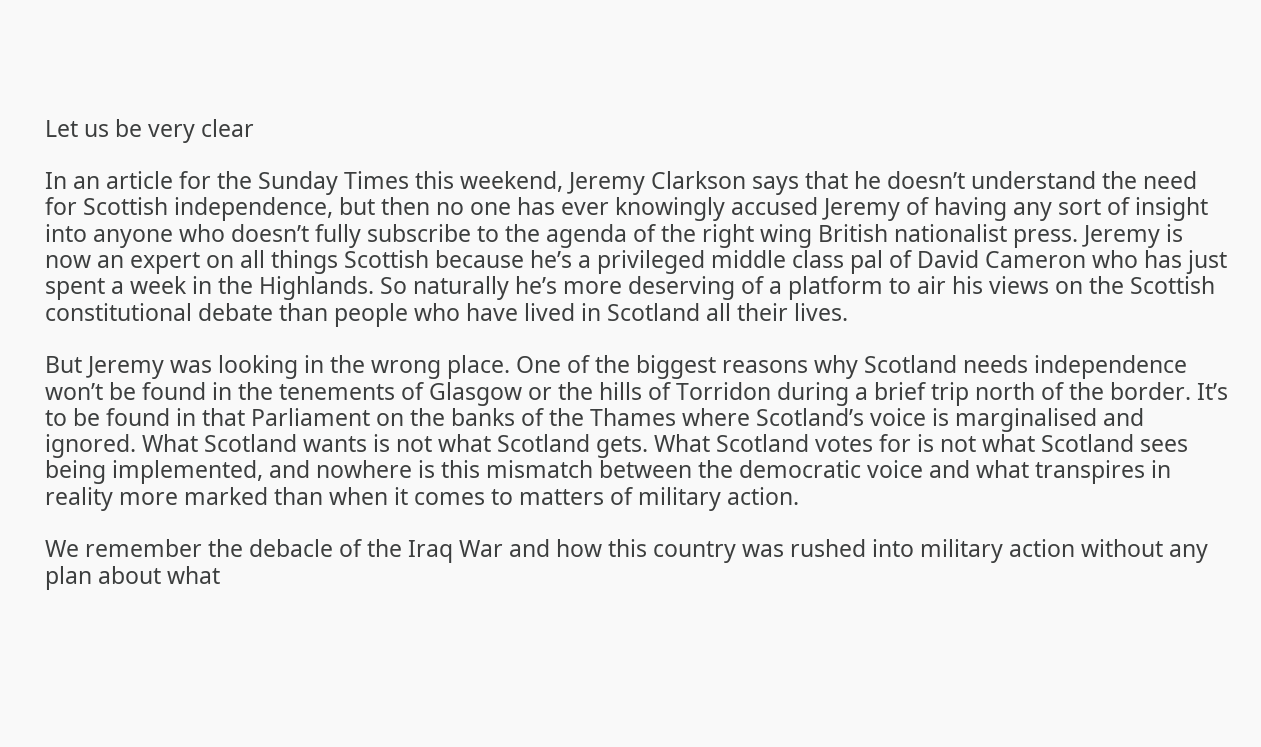Let us be very clear

In an article for the Sunday Times this weekend, Jeremy Clarkson says that he doesn’t understand the need for Scottish independence, but then no one has ever knowingly accused Jeremy of having any sort of insight into anyone who doesn’t fully subscribe to the agenda of the right wing British nationalist press. Jeremy is now an expert on all things Scottish because he’s a privileged middle class pal of David Cameron who has just spent a week in the Highlands. So naturally he’s more deserving of a platform to air his views on the Scottish constitutional debate than people who have lived in Scotland all their lives.

But Jeremy was looking in the wrong place. One of the biggest reasons why Scotland needs independence won’t be found in the tenements of Glasgow or the hills of Torridon during a brief trip north of the border. It’s to be found in that Parliament on the banks of the Thames where Scotland’s voice is marginalised and ignored. What Scotland wants is not what Scotland gets. What Scotland votes for is not what Scotland sees being implemented, and nowhere is this mismatch between the democratic voice and what transpires in reality more marked than when it comes to matters of military action.

We remember the debacle of the Iraq War and how this country was rushed into military action without any plan about what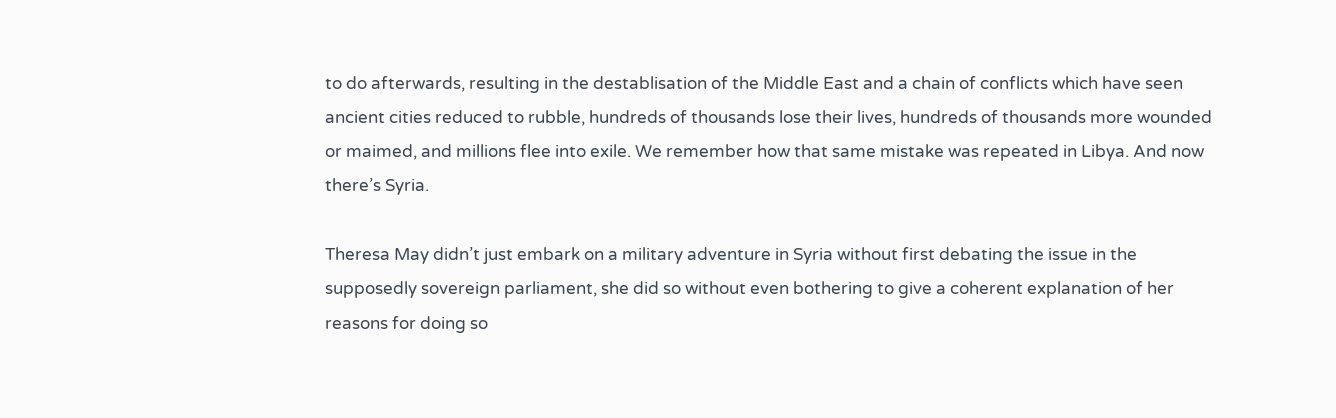to do afterwards, resulting in the destablisation of the Middle East and a chain of conflicts which have seen ancient cities reduced to rubble, hundreds of thousands lose their lives, hundreds of thousands more wounded or maimed, and millions flee into exile. We remember how that same mistake was repeated in Libya. And now there’s Syria.

Theresa May didn’t just embark on a military adventure in Syria without first debating the issue in the supposedly sovereign parliament, she did so without even bothering to give a coherent explanation of her reasons for doing so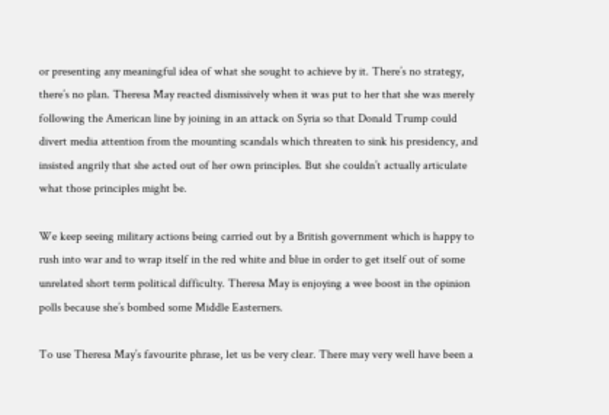or presenting any meaningful idea of what she sought to achieve by it. There’s no strategy, there’s no plan. Theresa May reacted dismissively when it was put to her that she was merely following the American line by joining in an attack on Syria so that Donald Trump could divert media attention from the mounting scandals which threaten to sink his presidency, and insisted angrily that she acted out of her own principles. But she couldn’t actually articulate what those principles might be.

We keep seeing military actions being carried out by a British government which is happy to rush into war and to wrap itself in the red white and blue in order to get itself out of some unrelated short term political difficulty. Theresa May is enjoying a wee boost in the opinion polls because she’s bombed some Middle Easterners.

To use Theresa May’s favourite phrase, let us be very clear. There may very well have been a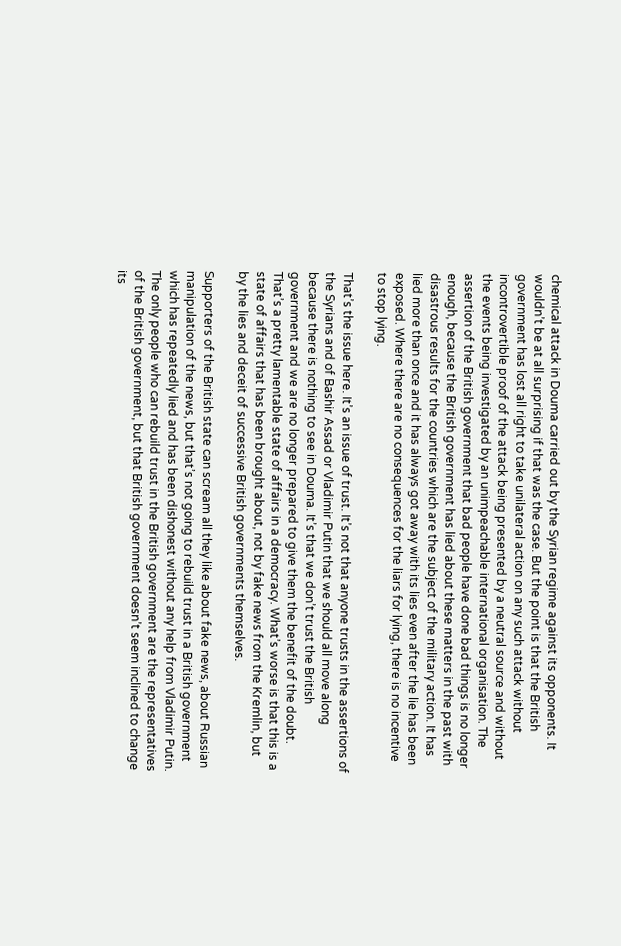chemical attack in Douma carried out by the Syrian regime against its opponents. It wouldn’t be at all surprising if that was the case. But the point is that the British government has lost all right to take unilateral action on any such attack without incontrovertible proof of the attack being presented by a neutral source and without the events being investigated by an unimpeachable international organisation. The assertion of the British government that bad people have done bad things is no longer enough, because the British government has lied about these matters in the past with disastrous results for the countries which are the subject of the military action. It has lied more than once and it has always got away with its lies even after the lie has been exposed. Where there are no consequences for the liars for lying, there is no incentive to stop lying.

That’s the issue here. It’s an issue of trust. It’s not that anyone trusts in the assertions of the Syrians and of Bashir Assad or Vladimir Putin that we should all move along because there is nothing to see in Douma. It’s that we don’t trust the British government and we are no longer prepared to give them the benefit of the doubt. That’s a pretty lamentable state of affairs in a democracy. What’s worse is that this is a state of affairs that has been brought about, not by fake news from the Kremlin, but by the lies and deceit of successive British governments themselves.

Supporters of the British state can scream all they like about fake news, about Russian manipulation of the news, but that’s not going to rebuild trust in a British government which has repeatedly lied and has been dishonest without any help from Vladimir Putin. The only people who can rebuild trust in the British government are the representatives of the British government, but that British government doesn’t seem inclined to change its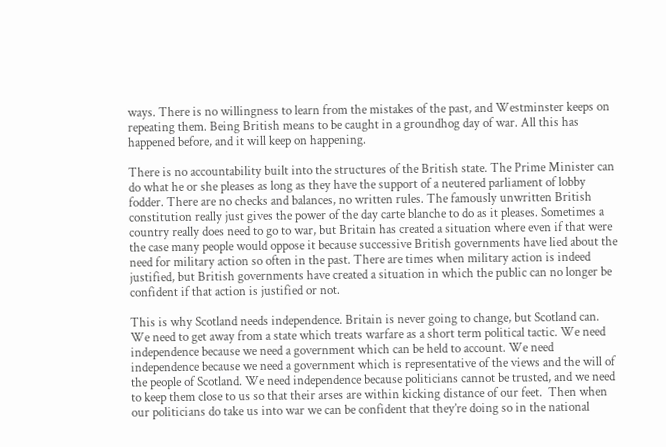ways. There is no willingness to learn from the mistakes of the past, and Westminster keeps on repeating them. Being British means to be caught in a groundhog day of war. All this has happened before, and it will keep on happening.

There is no accountability built into the structures of the British state. The Prime Minister can do what he or she pleases as long as they have the support of a neutered parliament of lobby fodder. There are no checks and balances, no written rules. The famously unwritten British constitution really just gives the power of the day carte blanche to do as it pleases. Sometimes a country really does need to go to war, but Britain has created a situation where even if that were the case many people would oppose it because successive British governments have lied about the need for military action so often in the past. There are times when military action is indeed justified, but British governments have created a situation in which the public can no longer be confident if that action is justified or not.

This is why Scotland needs independence. Britain is never going to change, but Scotland can. We need to get away from a state which treats warfare as a short term political tactic. We need independence because we need a government which can be held to account. We need independence because we need a government which is representative of the views and the will of the people of Scotland. We need independence because politicians cannot be trusted, and we need to keep them close to us so that their arses are within kicking distance of our feet.  Then when our politicians do take us into war we can be confident that they’re doing so in the national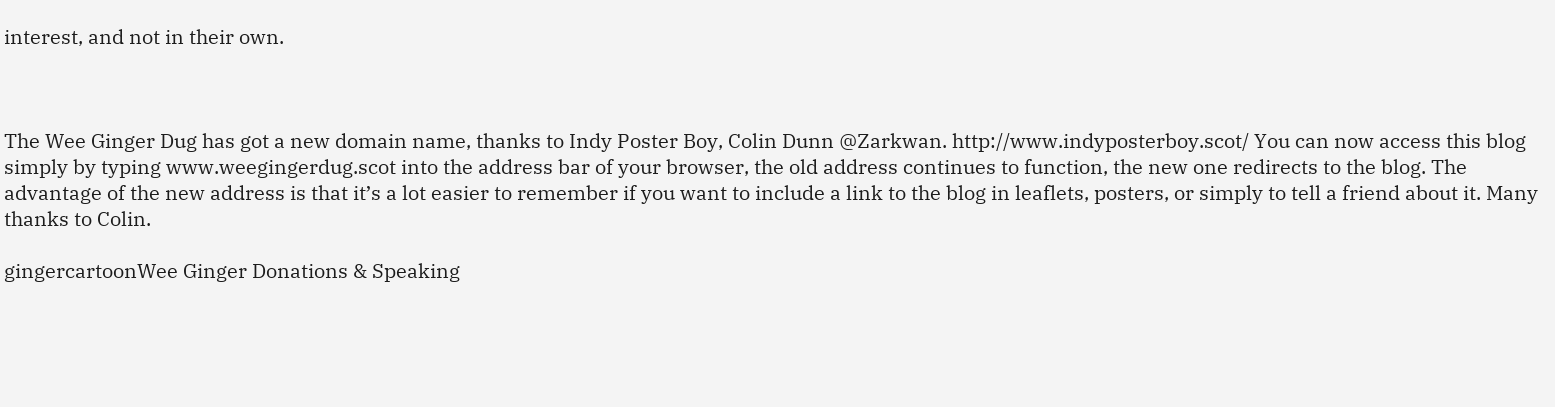interest, and not in their own.



The Wee Ginger Dug has got a new domain name, thanks to Indy Poster Boy, Colin Dunn @Zarkwan. http://www.indyposterboy.scot/ You can now access this blog simply by typing www.weegingerdug.scot into the address bar of your browser, the old address continues to function, the new one redirects to the blog. The advantage of the new address is that it’s a lot easier to remember if you want to include a link to the blog in leaflets, posters, or simply to tell a friend about it. Many thanks to Colin.

gingercartoonWee Ginger Donations & Speaking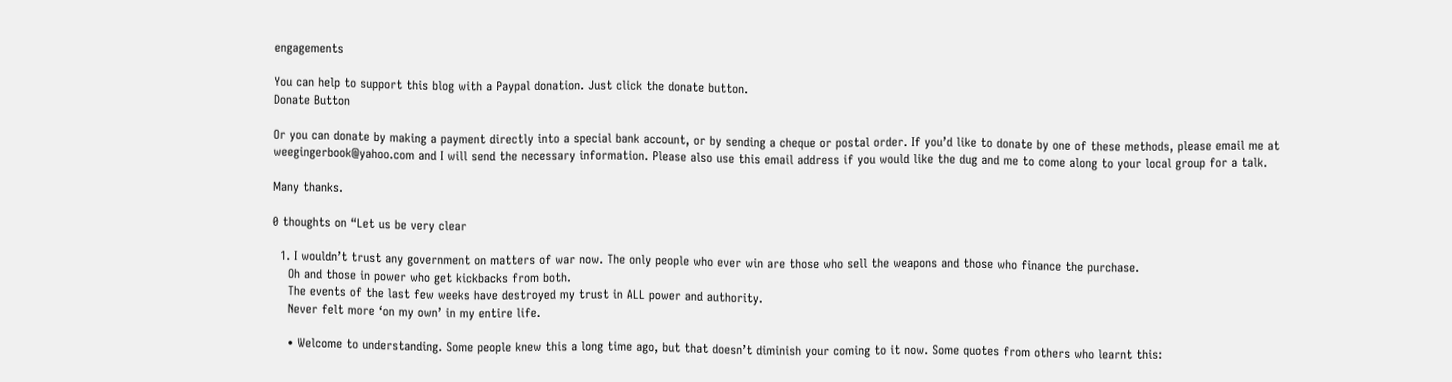engagements

You can help to support this blog with a Paypal donation. Just click the donate button.
Donate Button

Or you can donate by making a payment directly into a special bank account, or by sending a cheque or postal order. If you’d like to donate by one of these methods, please email me at weegingerbook@yahoo.com and I will send the necessary information. Please also use this email address if you would like the dug and me to come along to your local group for a talk.

Many thanks.

0 thoughts on “Let us be very clear

  1. I wouldn’t trust any government on matters of war now. The only people who ever win are those who sell the weapons and those who finance the purchase.
    Oh and those in power who get kickbacks from both.
    The events of the last few weeks have destroyed my trust in ALL power and authority.
    Never felt more ‘on my own’ in my entire life.

    • Welcome to understanding. Some people knew this a long time ago, but that doesn’t diminish your coming to it now. Some quotes from others who learnt this: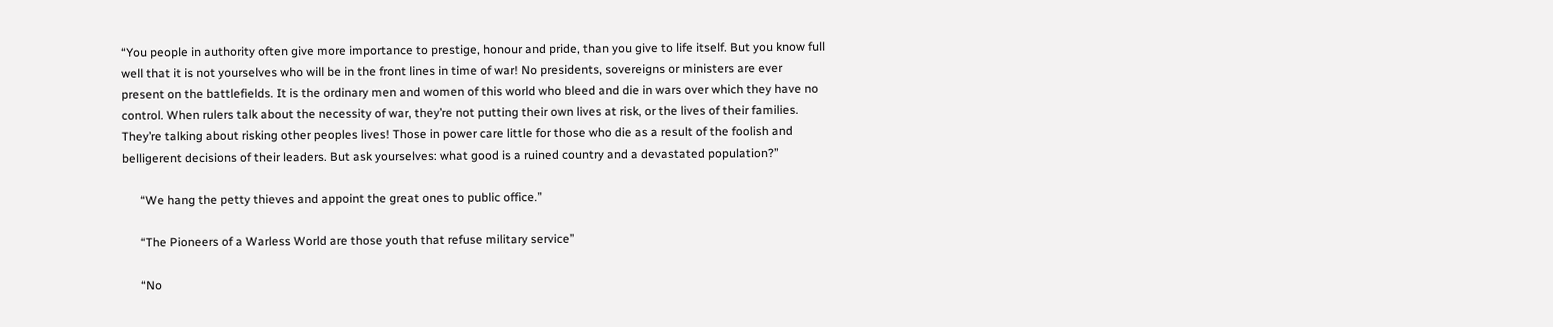“You people in authority often give more importance to prestige, honour and pride, than you give to life itself. But you know full well that it is not yourselves who will be in the front lines in time of war! No presidents, sovereigns or ministers are ever present on the battlefields. It is the ordinary men and women of this world who bleed and die in wars over which they have no control. When rulers talk about the necessity of war, they’re not putting their own lives at risk, or the lives of their families. They’re talking about risking other peoples lives! Those in power care little for those who die as a result of the foolish and belligerent decisions of their leaders. But ask yourselves: what good is a ruined country and a devastated population?”

      “We hang the petty thieves and appoint the great ones to public office.”

      “The Pioneers of a Warless World are those youth that refuse military service”

      “No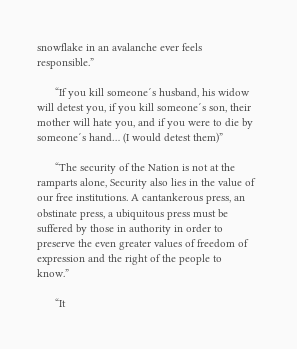snowflake in an avalanche ever feels responsible.”

      “If you kill someone´s husband, his widow will detest you, if you kill someone´s son, their mother will hate you, and if you were to die by someone´s hand… (I would detest them)”

      “The security of the Nation is not at the ramparts alone, Security also lies in the value of our free institutions. A cantankerous press, an obstinate press, a ubiquitous press must be suffered by those in authority in order to preserve the even greater values of freedom of expression and the right of the people to know.”

      “It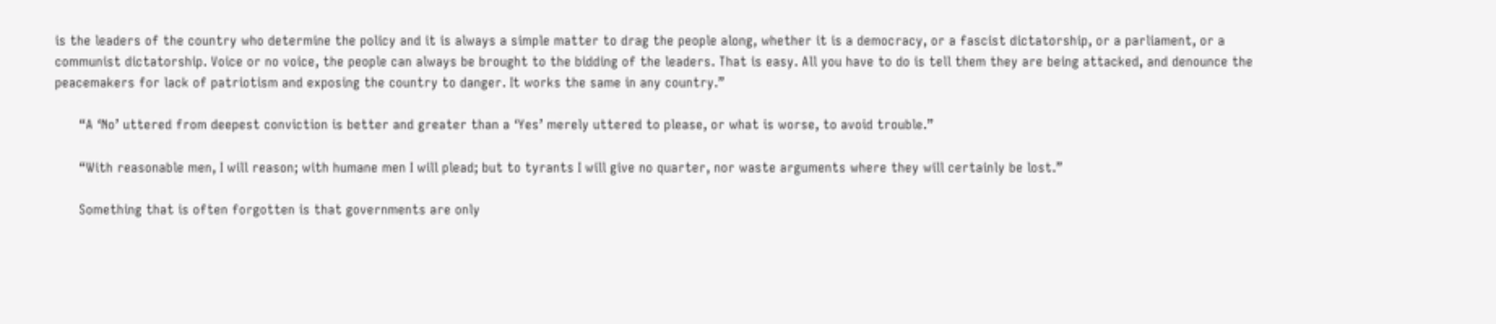is the leaders of the country who determine the policy and it is always a simple matter to drag the people along, whether it is a democracy, or a fascist dictatorship, or a parliament, or a communist dictatorship. Voice or no voice, the people can always be brought to the bidding of the leaders. That is easy. All you have to do is tell them they are being attacked, and denounce the peacemakers for lack of patriotism and exposing the country to danger. It works the same in any country.”

      “A ‘No’ uttered from deepest conviction is better and greater than a ‘Yes’ merely uttered to please, or what is worse, to avoid trouble.”

      “With reasonable men, I will reason; with humane men I will plead; but to tyrants I will give no quarter, nor waste arguments where they will certainly be lost.”

      Something that is often forgotten is that governments are only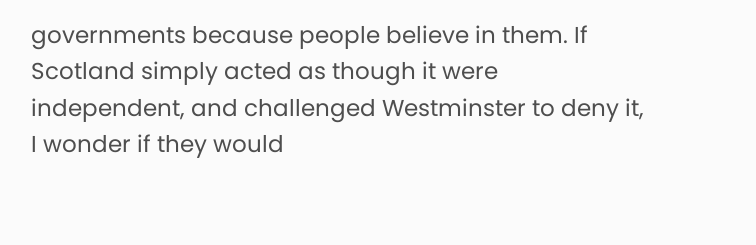governments because people believe in them. If Scotland simply acted as though it were independent, and challenged Westminster to deny it, I wonder if they would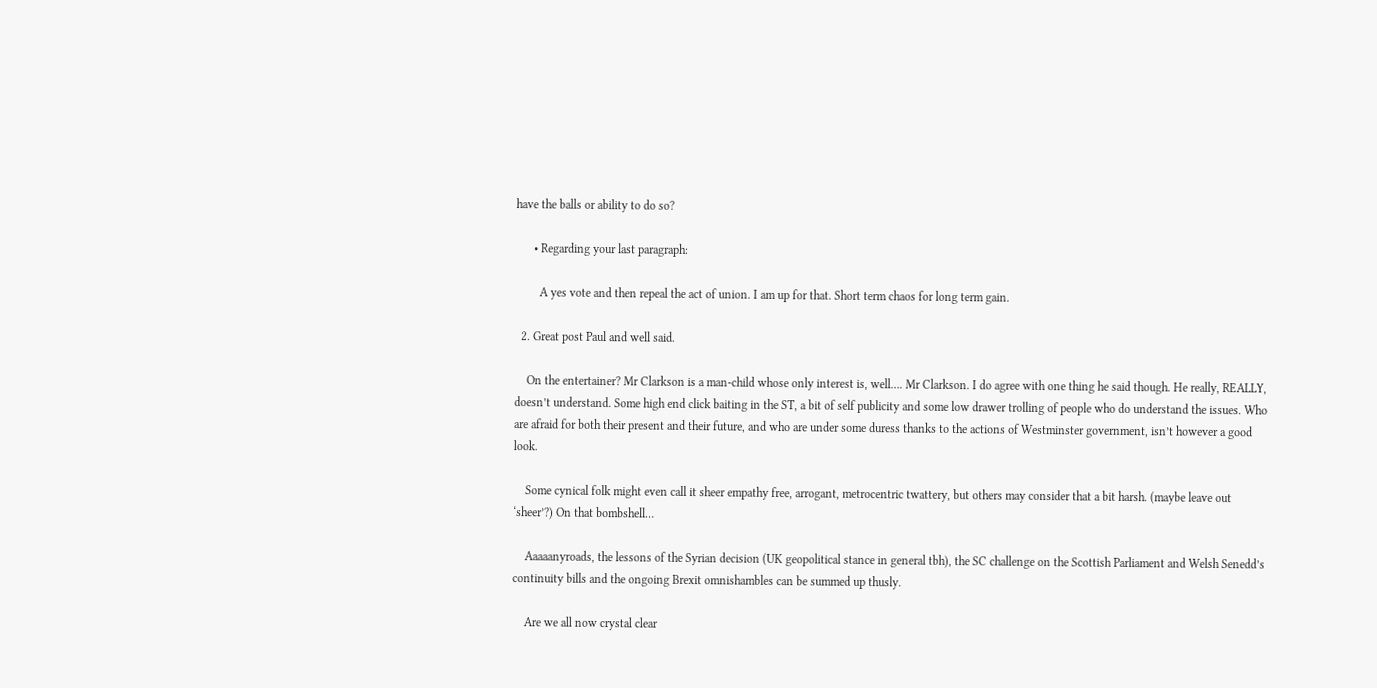have the balls or ability to do so?

      • Regarding your last paragraph:

        A yes vote and then repeal the act of union. I am up for that. Short term chaos for long term gain.

  2. Great post Paul and well said.

    On the entertainer? Mr Clarkson is a man-child whose only interest is, well…. Mr Clarkson. I do agree with one thing he said though. He really, REALLY, doesn’t understand. Some high end click baiting in the ST, a bit of self publicity and some low drawer trolling of people who do understand the issues. Who are afraid for both their present and their future, and who are under some duress thanks to the actions of Westminster government, isn’t however a good look.

    Some cynical folk might even call it sheer empathy free, arrogant, metrocentric twattery, but others may consider that a bit harsh. (maybe leave out ‘sheer’?) On that bombshell…

    Aaaaanyroads, the lessons of the Syrian decision (UK geopolitical stance in general tbh), the SC challenge on the Scottish Parliament and Welsh Senedd’s continuity bills and the ongoing Brexit omnishambles can be summed up thusly.

    Are we all now crystal clear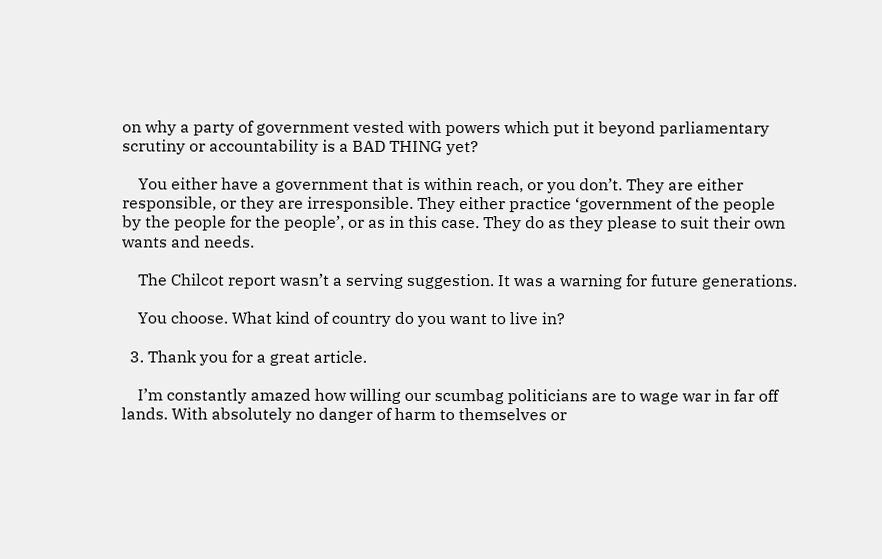on why a party of government vested with powers which put it beyond parliamentary scrutiny or accountability is a BAD THING yet?

    You either have a government that is within reach, or you don’t. They are either responsible, or they are irresponsible. They either practice ‘government of the people by the people for the people’, or as in this case. They do as they please to suit their own wants and needs.

    The Chilcot report wasn’t a serving suggestion. It was a warning for future generations.

    You choose. What kind of country do you want to live in?

  3. Thank you for a great article.

    I’m constantly amazed how willing our scumbag politicians are to wage war in far off lands. With absolutely no danger of harm to themselves or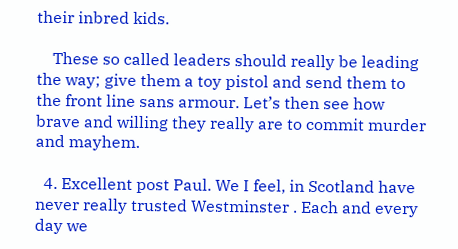their inbred kids.

    These so called leaders should really be leading the way; give them a toy pistol and send them to the front line sans armour. Let’s then see how brave and willing they really are to commit murder and mayhem.

  4. Excellent post Paul. We I feel, in Scotland have never really trusted Westminster . Each and every day we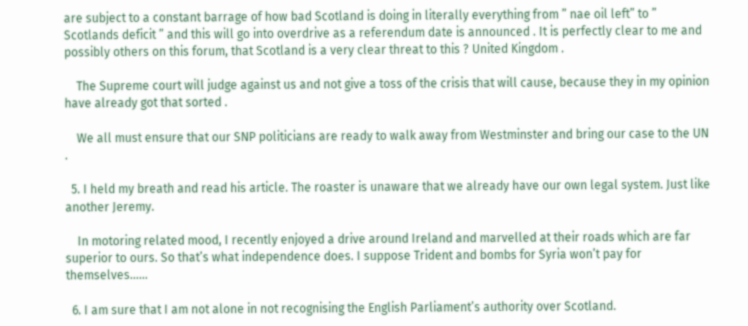are subject to a constant barrage of how bad Scotland is doing in literally everything from ” nae oil left” to ” Scotlands deficit ” and this will go into overdrive as a referendum date is announced . It is perfectly clear to me and possibly others on this forum, that Scotland is a very clear threat to this ? United Kingdom .

    The Supreme court will judge against us and not give a toss of the crisis that will cause, because they in my opinion have already got that sorted .

    We all must ensure that our SNP politicians are ready to walk away from Westminster and bring our case to the UN .

  5. I held my breath and read his article. The roaster is unaware that we already have our own legal system. Just like another Jeremy.

    In motoring related mood, I recently enjoyed a drive around Ireland and marvelled at their roads which are far superior to ours. So that’s what independence does. I suppose Trident and bombs for Syria won’t pay for themselves……

  6. I am sure that I am not alone in not recognising the English Parliament’s authority over Scotland.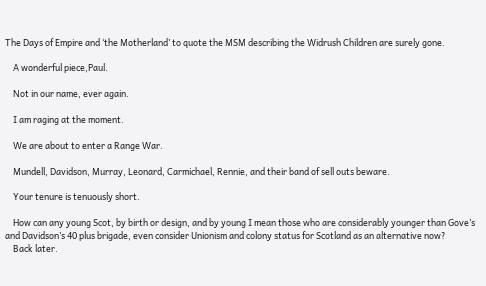The Days of Empire and ‘the Motherland’ to quote the MSM describing the Widrush Children are surely gone.

    A wonderful piece,Paul.

    Not in our name, ever again.

    I am raging at the moment.

    We are about to enter a Range War.

    Mundell, Davidson, Murray, Leonard, Carmichael, Rennie, and their band of sell outs beware.

    Your tenure is tenuously short.

    How can any young Scot, by birth or design, and by young I mean those who are considerably younger than Gove’s and Davidson’s 40 plus brigade, even consider Unionism and colony status for Scotland as an alternative now?
    Back later.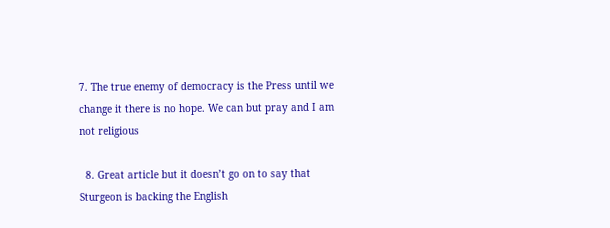7. The true enemy of democracy is the Press until we change it there is no hope. We can but pray and I am not religious

  8. Great article but it doesn’t go on to say that Sturgeon is backing the English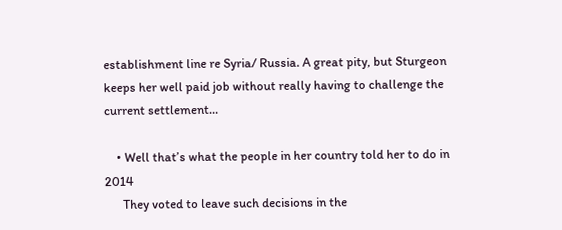establishment line re Syria/ Russia. A great pity, but Sturgeon keeps her well paid job without really having to challenge the current settlement…

    • Well that’s what the people in her country told her to do in 2014
      They voted to leave such decisions in the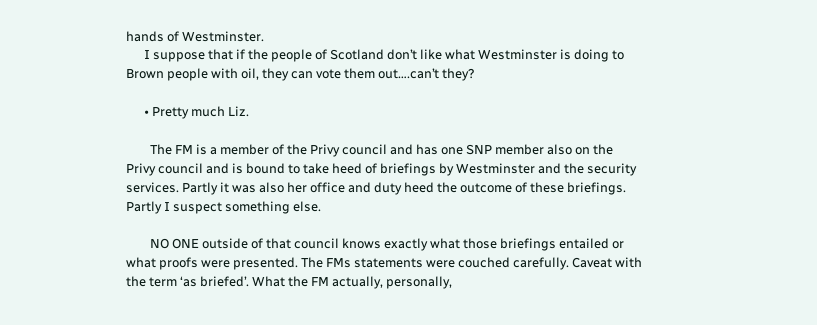hands of Westminster.
      I suppose that if the people of Scotland don’t like what Westminster is doing to Brown people with oil, they can vote them out….can’t they?

      • Pretty much Liz.

        The FM is a member of the Privy council and has one SNP member also on the Privy council and is bound to take heed of briefings by Westminster and the security services. Partly it was also her office and duty heed the outcome of these briefings. Partly I suspect something else.

        NO ONE outside of that council knows exactly what those briefings entailed or what proofs were presented. The FMs statements were couched carefully. Caveat with the term ‘as briefed’. What the FM actually, personally,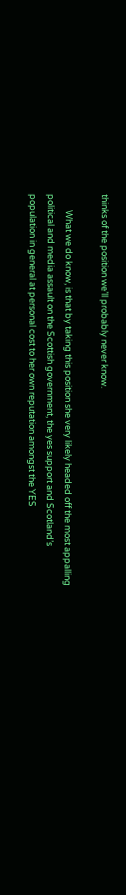thinks of the position we’ll probably never know.

        What we do know, is that by taking this position she very likely headed off the most appalling political and media assault on the Scottish government, the yes support and Scotland’s population in general at personal cost to her own reputation amongst the YES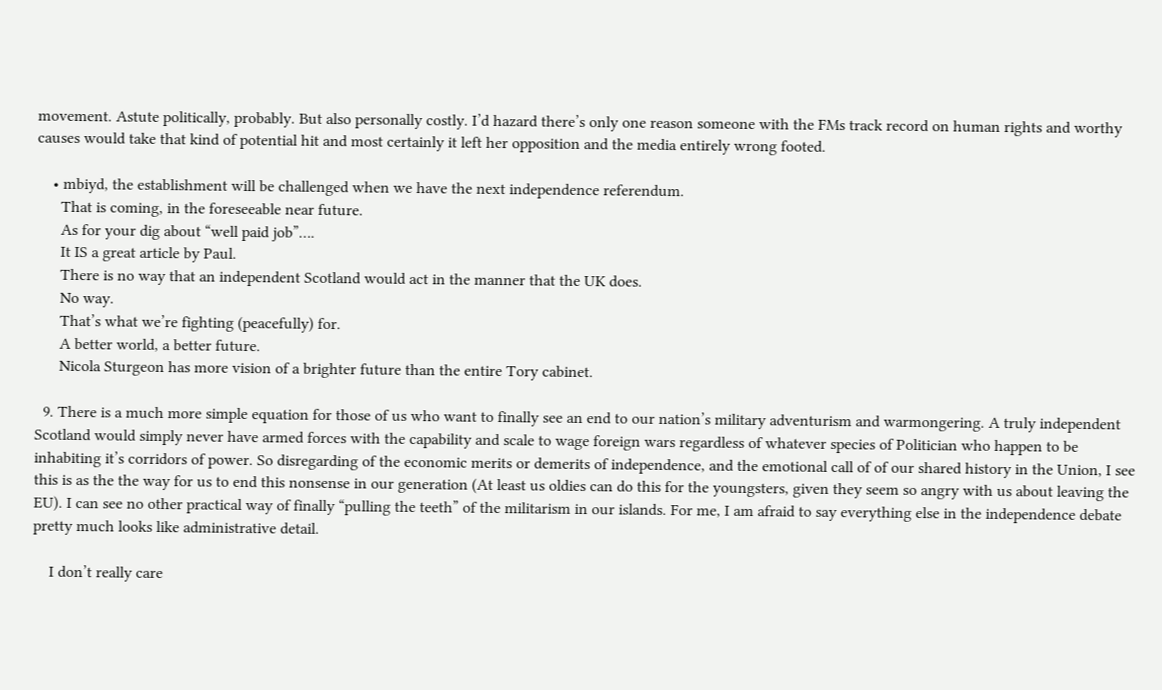movement. Astute politically, probably. But also personally costly. I’d hazard there’s only one reason someone with the FMs track record on human rights and worthy causes would take that kind of potential hit and most certainly it left her opposition and the media entirely wrong footed.

    • mbiyd, the establishment will be challenged when we have the next independence referendum.
      That is coming, in the foreseeable near future.
      As for your dig about “well paid job”….
      It IS a great article by Paul.
      There is no way that an independent Scotland would act in the manner that the UK does.
      No way.
      That’s what we’re fighting (peacefully) for.
      A better world, a better future.
      Nicola Sturgeon has more vision of a brighter future than the entire Tory cabinet.

  9. There is a much more simple equation for those of us who want to finally see an end to our nation’s military adventurism and warmongering. A truly independent Scotland would simply never have armed forces with the capability and scale to wage foreign wars regardless of whatever species of Politician who happen to be inhabiting it’s corridors of power. So disregarding of the economic merits or demerits of independence, and the emotional call of of our shared history in the Union, I see this is as the the way for us to end this nonsense in our generation (At least us oldies can do this for the youngsters, given they seem so angry with us about leaving the EU). I can see no other practical way of finally “pulling the teeth” of the militarism in our islands. For me, I am afraid to say everything else in the independence debate pretty much looks like administrative detail.

    I don’t really care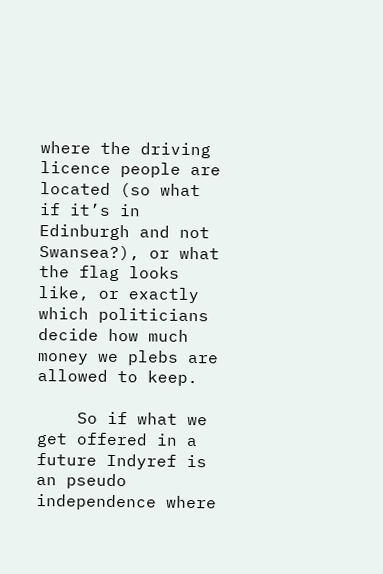where the driving licence people are located (so what if it’s in Edinburgh and not Swansea?), or what the flag looks like, or exactly which politicians decide how much money we plebs are allowed to keep.

    So if what we get offered in a future Indyref is an pseudo independence where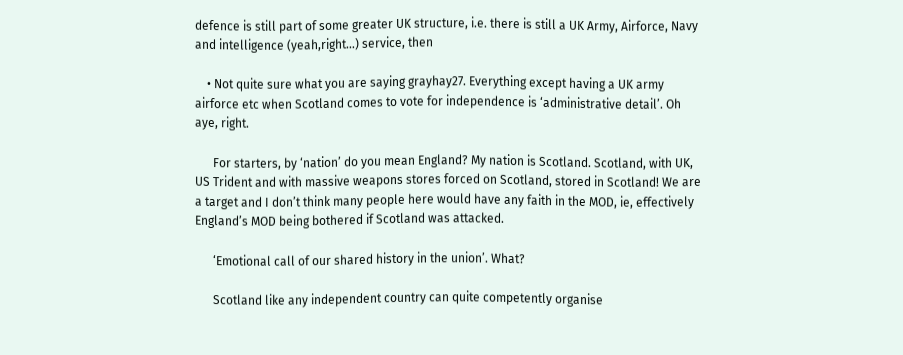defence is still part of some greater UK structure, i.e. there is still a UK Army, Airforce, Navy and intelligence (yeah,right…) service, then

    • Not quite sure what you are saying grayhay27. Everything except having a UK army airforce etc when Scotland comes to vote for independence is ‘administrative detail’. Oh aye, right.

      For starters, by ‘nation’ do you mean England? My nation is Scotland. Scotland, with UK, US Trident and with massive weapons stores forced on Scotland, stored in Scotland! We are a target and I don’t think many people here would have any faith in the MOD, ie, effectively England’s MOD being bothered if Scotland was attacked.

      ‘Emotional call of our shared history in the union’. What?

      Scotland like any independent country can quite competently organise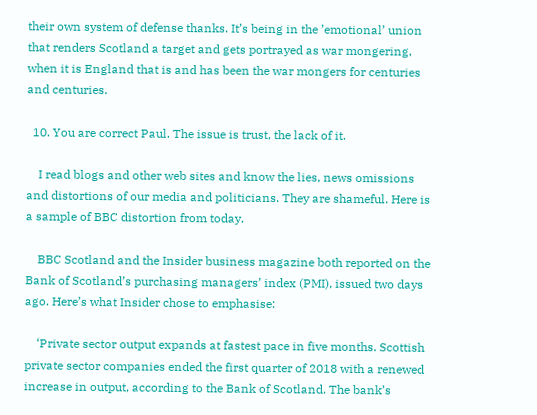their own system of defense thanks. It’s being in the ’emotional’ union that renders Scotland a target and gets portrayed as war mongering, when it is England that is and has been the war mongers for centuries and centuries.

  10. You are correct Paul. The issue is trust, the lack of it.

    I read blogs and other web sites and know the lies, news omissions and distortions of our media and politicians. They are shameful. Here is a sample of BBC distortion from today.

    BBC Scotland and the Insider business magazine both reported on the Bank of Scotland’s purchasing managers’ index (PMI), issued two days ago. Here’s what Insider chose to emphasise:

    ‘Private sector output expands at fastest pace in five months. Scottish private sector companies ended the first quarter of 2018 with a renewed increase in output, according to the Bank of Scotland. The bank’s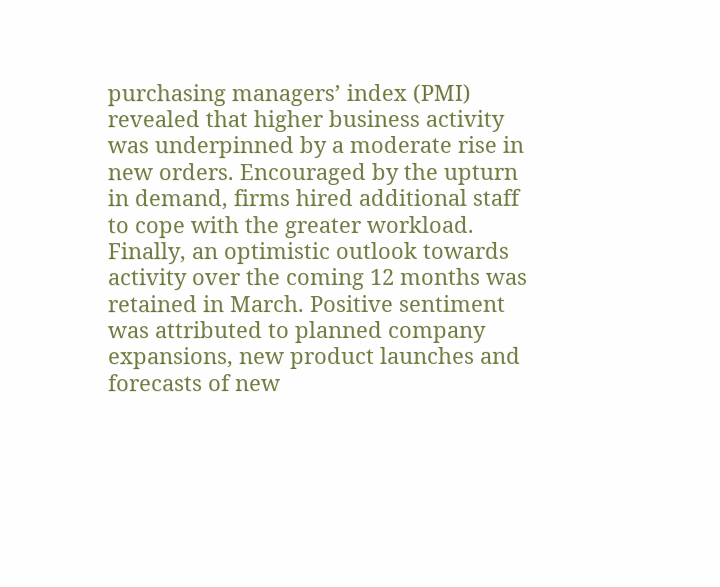purchasing managers’ index (PMI) revealed that higher business activity was underpinned by a moderate rise in new orders. Encouraged by the upturn in demand, firms hired additional staff to cope with the greater workload. Finally, an optimistic outlook towards activity over the coming 12 months was retained in March. Positive sentiment was attributed to planned company expansions, new product launches and forecasts of new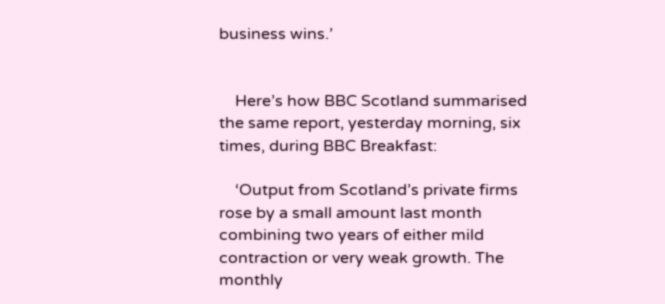business wins.’


    Here’s how BBC Scotland summarised the same report, yesterday morning, six times, during BBC Breakfast:

    ‘Output from Scotland’s private firms rose by a small amount last month combining two years of either mild contraction or very weak growth. The monthly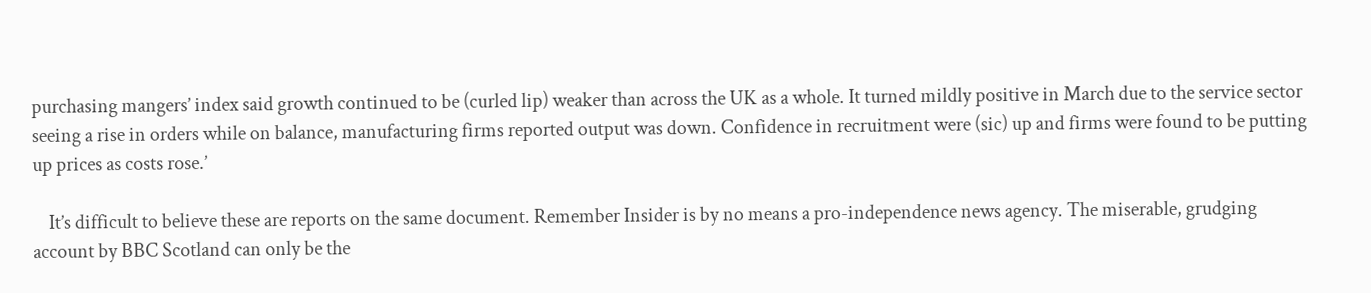purchasing mangers’ index said growth continued to be (curled lip) weaker than across the UK as a whole. It turned mildly positive in March due to the service sector seeing a rise in orders while on balance, manufacturing firms reported output was down. Confidence in recruitment were (sic) up and firms were found to be putting up prices as costs rose.’

    It’s difficult to believe these are reports on the same document. Remember Insider is by no means a pro-independence news agency. The miserable, grudging account by BBC Scotland can only be the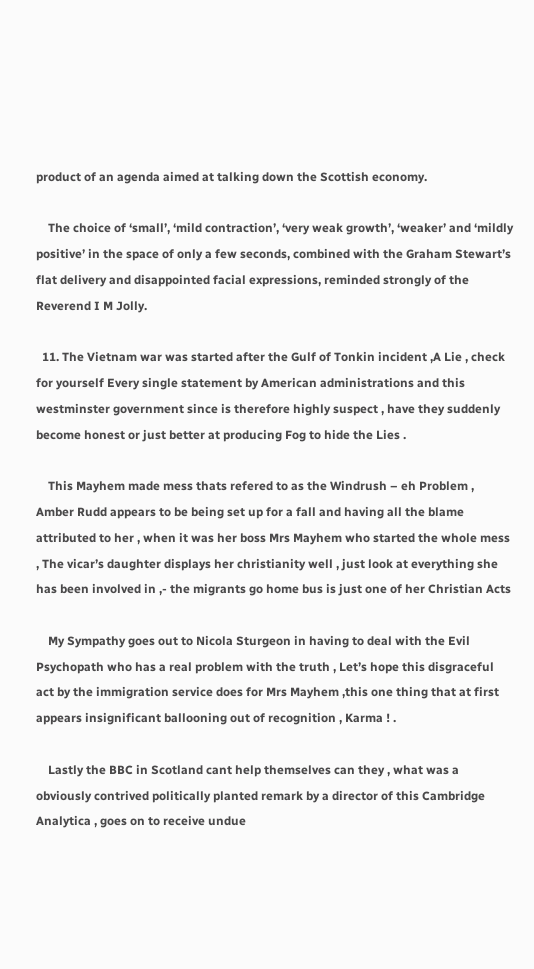product of an agenda aimed at talking down the Scottish economy.

    The choice of ‘small’, ‘mild contraction’, ‘very weak growth’, ‘weaker’ and ‘mildly positive’ in the space of only a few seconds, combined with the Graham Stewart’s flat delivery and disappointed facial expressions, reminded strongly of the Reverend I M Jolly.

  11. The Vietnam war was started after the Gulf of Tonkin incident ,A Lie , check for yourself Every single statement by American administrations and this westminster government since is therefore highly suspect , have they suddenly become honest or just better at producing Fog to hide the Lies .

    This Mayhem made mess thats refered to as the Windrush – eh Problem , Amber Rudd appears to be being set up for a fall and having all the blame attributed to her , when it was her boss Mrs Mayhem who started the whole mess , The vicar’s daughter displays her christianity well , just look at everything she has been involved in ,- the migrants go home bus is just one of her Christian Acts

    My Sympathy goes out to Nicola Sturgeon in having to deal with the Evil Psychopath who has a real problem with the truth , Let’s hope this disgraceful act by the immigration service does for Mrs Mayhem ,this one thing that at first appears insignificant ballooning out of recognition , Karma ! .

    Lastly the BBC in Scotland cant help themselves can they , what was a obviously contrived politically planted remark by a director of this Cambridge Analytica , goes on to receive undue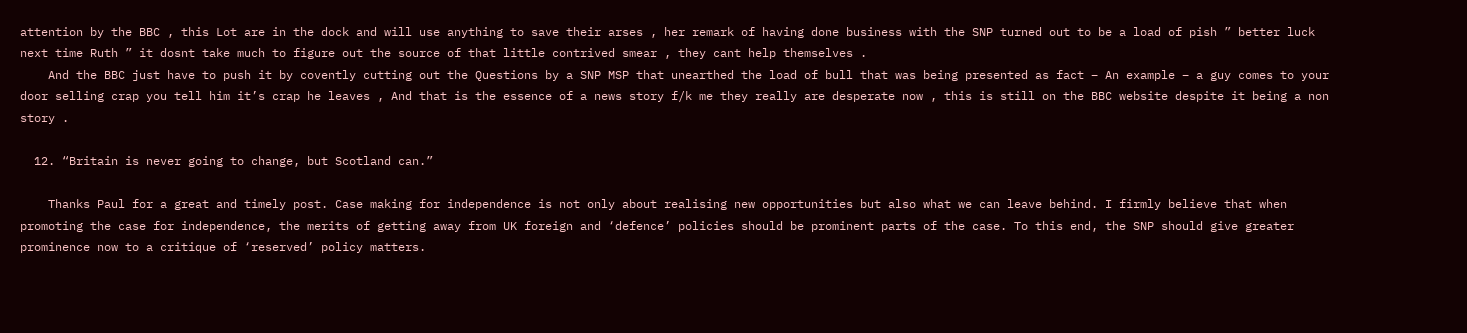attention by the BBC , this Lot are in the dock and will use anything to save their arses , her remark of having done business with the SNP turned out to be a load of pish ” better luck next time Ruth ” it dosnt take much to figure out the source of that little contrived smear , they cant help themselves .
    And the BBC just have to push it by covently cutting out the Questions by a SNP MSP that unearthed the load of bull that was being presented as fact – An example – a guy comes to your door selling crap you tell him it’s crap he leaves , And that is the essence of a news story f/k me they really are desperate now , this is still on the BBC website despite it being a non story .

  12. “Britain is never going to change, but Scotland can.”

    Thanks Paul for a great and timely post. Case making for independence is not only about realising new opportunities but also what we can leave behind. I firmly believe that when promoting the case for independence, the merits of getting away from UK foreign and ‘defence’ policies should be prominent parts of the case. To this end, the SNP should give greater prominence now to a critique of ‘reserved’ policy matters.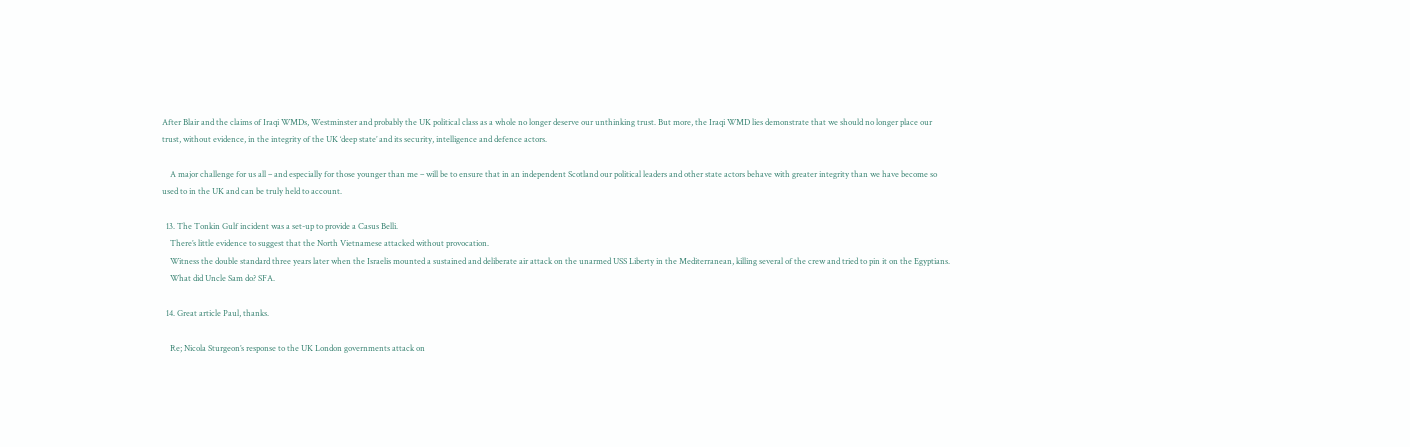After Blair and the claims of Iraqi WMDs, Westminster and probably the UK political class as a whole no longer deserve our unthinking trust. But more, the Iraqi WMD lies demonstrate that we should no longer place our trust, without evidence, in the integrity of the UK ‘deep state’ and its security, intelligence and defence actors.

    A major challenge for us all – and especially for those younger than me – will be to ensure that in an independent Scotland our political leaders and other state actors behave with greater integrity than we have become so used to in the UK and can be truly held to account.

  13. The Tonkin Gulf incident was a set-up to provide a Casus Belli.
    There’s little evidence to suggest that the North Vietnamese attacked without provocation.
    Witness the double standard three years later when the Israelis mounted a sustained and deliberate air attack on the unarmed USS Liberty in the Mediterranean, killing several of the crew and tried to pin it on the Egyptians.
    What did Uncle Sam do? SFA.

  14. Great article Paul, thanks.

    Re; Nicola Sturgeon’s response to the UK London governments attack on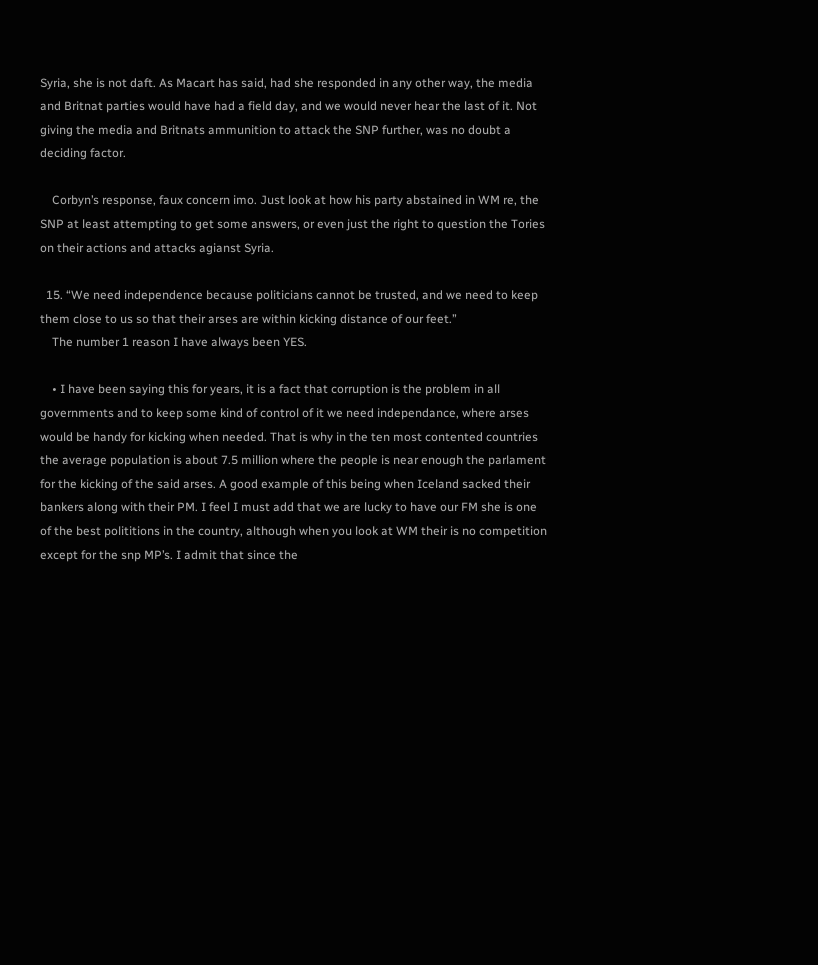Syria, she is not daft. As Macart has said, had she responded in any other way, the media and Britnat parties would have had a field day, and we would never hear the last of it. Not giving the media and Britnats ammunition to attack the SNP further, was no doubt a deciding factor.

    Corbyn’s response, faux concern imo. Just look at how his party abstained in WM re, the SNP at least attempting to get some answers, or even just the right to question the Tories on their actions and attacks agianst Syria.

  15. “We need independence because politicians cannot be trusted, and we need to keep them close to us so that their arses are within kicking distance of our feet.”
    The number 1 reason I have always been YES.

    • I have been saying this for years, it is a fact that corruption is the problem in all governments and to keep some kind of control of it we need independance, where arses would be handy for kicking when needed. That is why in the ten most contented countries the average population is about 7.5 million where the people is near enough the parlament for the kicking of the said arses. A good example of this being when Iceland sacked their bankers along with their PM. I feel I must add that we are lucky to have our FM she is one of the best polititions in the country, although when you look at WM their is no competition except for the snp MP’s. I admit that since the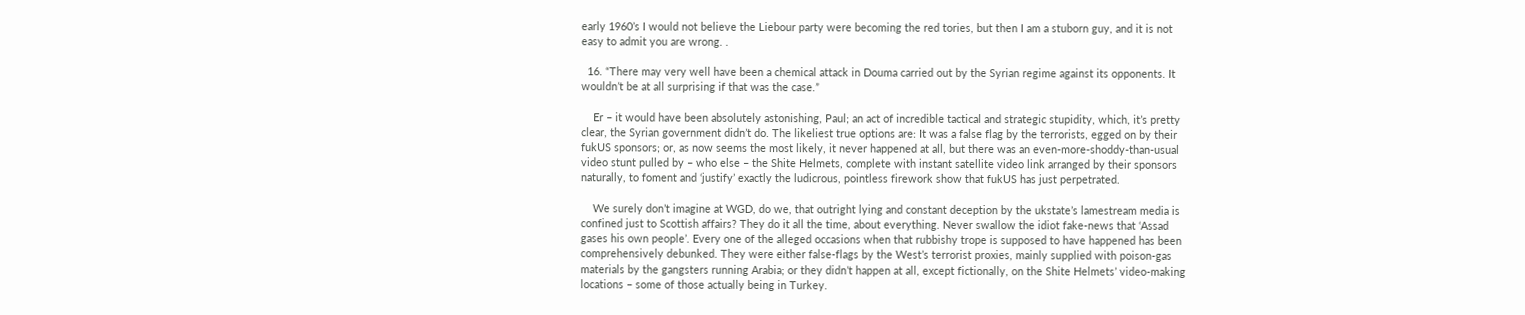early 1960’s I would not believe the Liebour party were becoming the red tories, but then I am a stuborn guy, and it is not easy to admit you are wrong. .

  16. “There may very well have been a chemical attack in Douma carried out by the Syrian regime against its opponents. It wouldn’t be at all surprising if that was the case.”

    Er – it would have been absolutely astonishing, Paul; an act of incredible tactical and strategic stupidity, which, it’s pretty clear, the Syrian government didn’t do. The likeliest true options are: It was a false flag by the terrorists, egged on by their fukUS sponsors; or, as now seems the most likely, it never happened at all, but there was an even-more-shoddy-than-usual video stunt pulled by – who else – the Shite Helmets, complete with instant satellite video link arranged by their sponsors naturally, to foment and ‘justify’ exactly the ludicrous, pointless firework show that fukUS has just perpetrated.

    We surely don’t imagine at WGD, do we, that outright lying and constant deception by the ukstate’s lamestream media is confined just to Scottish affairs? They do it all the time, about everything. Never swallow the idiot fake-news that ‘Assad gases his own people’. Every one of the alleged occasions when that rubbishy trope is supposed to have happened has been comprehensively debunked. They were either false-flags by the West’s terrorist proxies, mainly supplied with poison-gas materials by the gangsters running Arabia; or they didn’t happen at all, except fictionally, on the Shite Helmets’ video-making locations – some of those actually being in Turkey.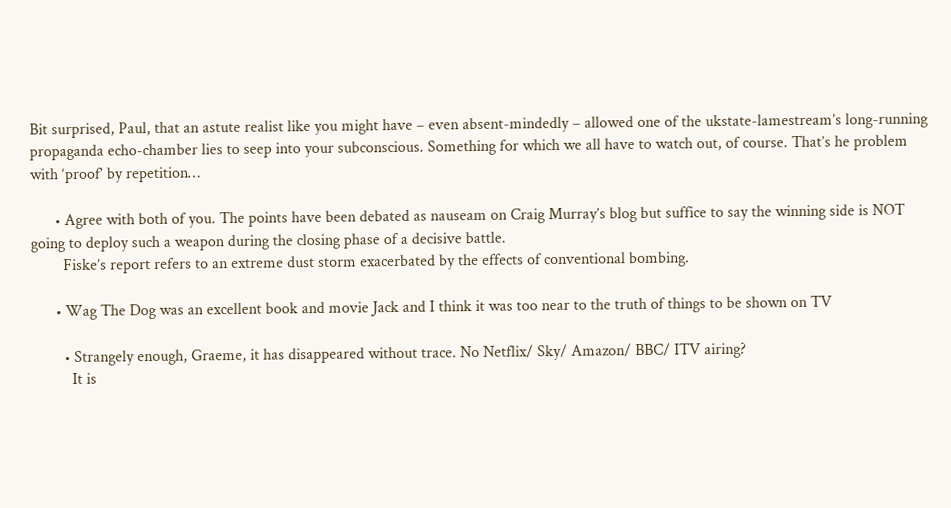Bit surprised, Paul, that an astute realist like you might have – even absent-mindedly – allowed one of the ukstate-lamestream’s long-running propaganda echo-chamber lies to seep into your subconscious. Something for which we all have to watch out, of course. That’s he problem with ‘proof’ by repetition…

      • Agree with both of you. The points have been debated as nauseam on Craig Murray’s blog but suffice to say the winning side is NOT going to deploy such a weapon during the closing phase of a decisive battle.
        Fiske’s report refers to an extreme dust storm exacerbated by the effects of conventional bombing.

      • Wag The Dog was an excellent book and movie Jack and I think it was too near to the truth of things to be shown on TV

        • Strangely enough, Graeme, it has disappeared without trace. No Netflix/ Sky/ Amazon/ BBC/ ITV airing?
          It is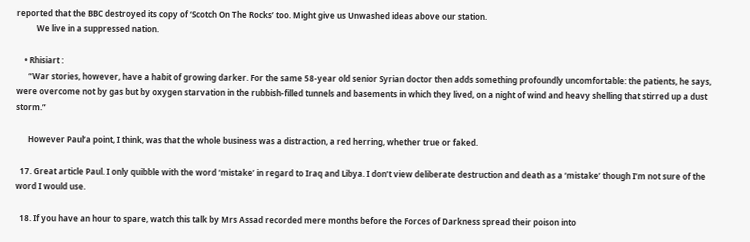reported that the BBC destroyed its copy of ‘Scotch On The Rocks’ too. Might give us Unwashed ideas above our station.
          We live in a suppressed nation.

    • Rhisiart :
      “War stories, however, have a habit of growing darker. For the same 58-year old senior Syrian doctor then adds something profoundly uncomfortable: the patients, he says, were overcome not by gas but by oxygen starvation in the rubbish-filled tunnels and basements in which they lived, on a night of wind and heavy shelling that stirred up a dust storm.”

      However Paul’a point, I think, was that the whole business was a distraction, a red herring, whether true or faked.

  17. Great article Paul. I only quibble with the word ‘mistake’ in regard to Iraq and Libya. I don’t view deliberate destruction and death as a ‘mistake’ though I’m not sure of the word I would use.

  18. If you have an hour to spare, watch this talk by Mrs Assad recorded mere months before the Forces of Darkness spread their poison into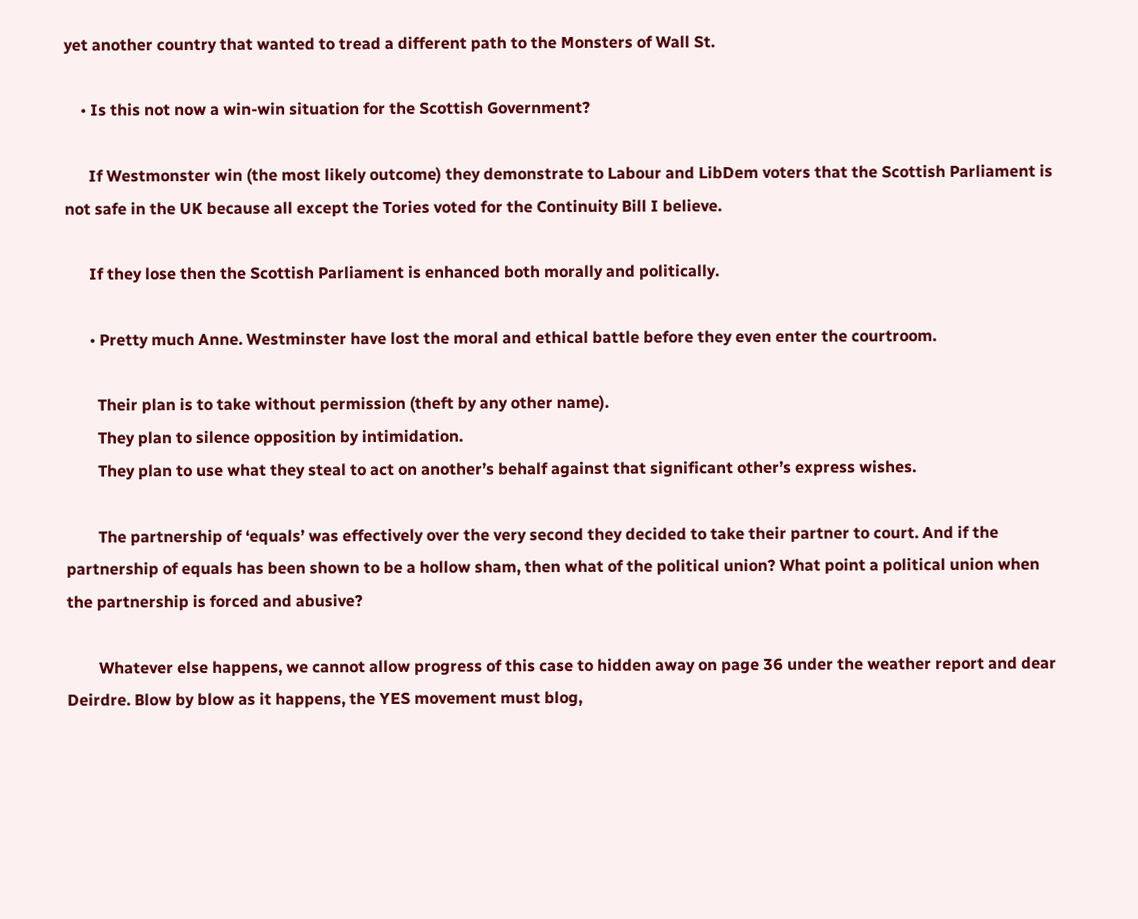yet another country that wanted to tread a different path to the Monsters of Wall St.

    • Is this not now a win-win situation for the Scottish Government?

      If Westmonster win (the most likely outcome) they demonstrate to Labour and LibDem voters that the Scottish Parliament is not safe in the UK because all except the Tories voted for the Continuity Bill I believe.

      If they lose then the Scottish Parliament is enhanced both morally and politically.

      • Pretty much Anne. Westminster have lost the moral and ethical battle before they even enter the courtroom.

        Their plan is to take without permission (theft by any other name).
        They plan to silence opposition by intimidation.
        They plan to use what they steal to act on another’s behalf against that significant other’s express wishes.

        The partnership of ‘equals’ was effectively over the very second they decided to take their partner to court. And if the partnership of equals has been shown to be a hollow sham, then what of the political union? What point a political union when the partnership is forced and abusive?

        Whatever else happens, we cannot allow progress of this case to hidden away on page 36 under the weather report and dear Deirdre. Blow by blow as it happens, the YES movement must blog,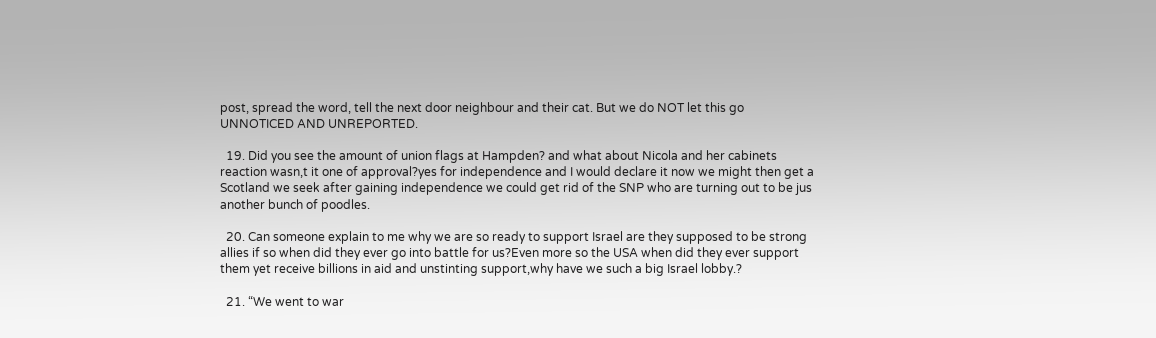post, spread the word, tell the next door neighbour and their cat. But we do NOT let this go UNNOTICED AND UNREPORTED.

  19. Did you see the amount of union flags at Hampden? and what about Nicola and her cabinets reaction wasn,t it one of approval?yes for independence and I would declare it now we might then get a Scotland we seek after gaining independence we could get rid of the SNP who are turning out to be jus another bunch of poodles.

  20. Can someone explain to me why we are so ready to support Israel are they supposed to be strong allies if so when did they ever go into battle for us?Even more so the USA when did they ever support them yet receive billions in aid and unstinting support,why have we such a big Israel lobby.?

  21. “We went to war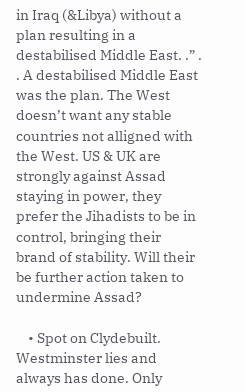in Iraq (&Libya) without a plan resulting in a destabilised Middle East. .” . . A destabilised Middle East was the plan. The West doesn’t want any stable countries not alligned with the West. US & UK are strongly against Assad staying in power, they prefer the Jihadists to be in control, bringing their brand of stability. Will their be further action taken to undermine Assad?

    • Spot on Clydebuilt. Westminster lies and always has done. Only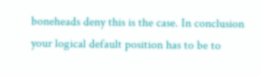boneheads deny this is the case. In conclusion your logical default position has to be to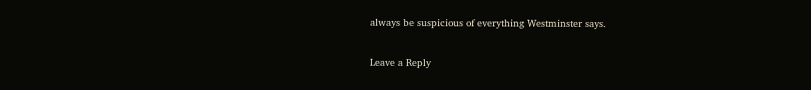always be suspicious of everything Westminster says.

Leave a Reply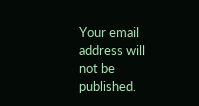Your email address will not be published.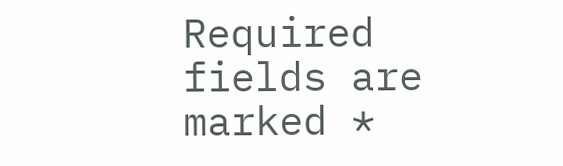Required fields are marked *